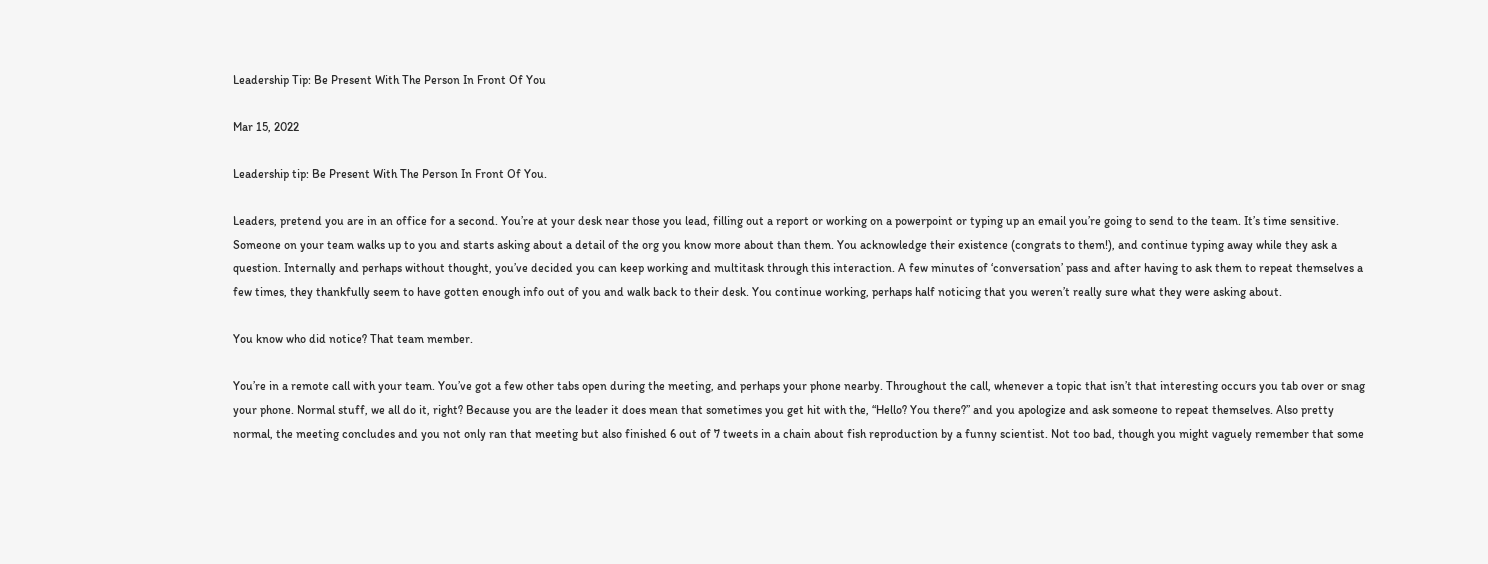Leadership Tip: Be Present With The Person In Front Of You

Mar 15, 2022

Leadership tip: Be Present With The Person In Front Of You.

Leaders, pretend you are in an office for a second. You’re at your desk near those you lead, filling out a report or working on a powerpoint or typing up an email you’re going to send to the team. It’s time sensitive. Someone on your team walks up to you and starts asking about a detail of the org you know more about than them. You acknowledge their existence (congrats to them!), and continue typing away while they ask a question. Internally and perhaps without thought, you’ve decided you can keep working and multitask through this interaction. A few minutes of ‘conversation’ pass and after having to ask them to repeat themselves a few times, they thankfully seem to have gotten enough info out of you and walk back to their desk. You continue working, perhaps half noticing that you weren’t really sure what they were asking about.

You know who did notice? That team member.

You’re in a remote call with your team. You’ve got a few other tabs open during the meeting, and perhaps your phone nearby. Throughout the call, whenever a topic that isn’t that interesting occurs you tab over or snag your phone. Normal stuff, we all do it, right? Because you are the leader it does mean that sometimes you get hit with the, “Hello? You there?” and you apologize and ask someone to repeat themselves. Also pretty normal, the meeting concludes and you not only ran that meeting but also finished 6 out of 7 tweets in a chain about fish reproduction by a funny scientist. Not too bad, though you might vaguely remember that some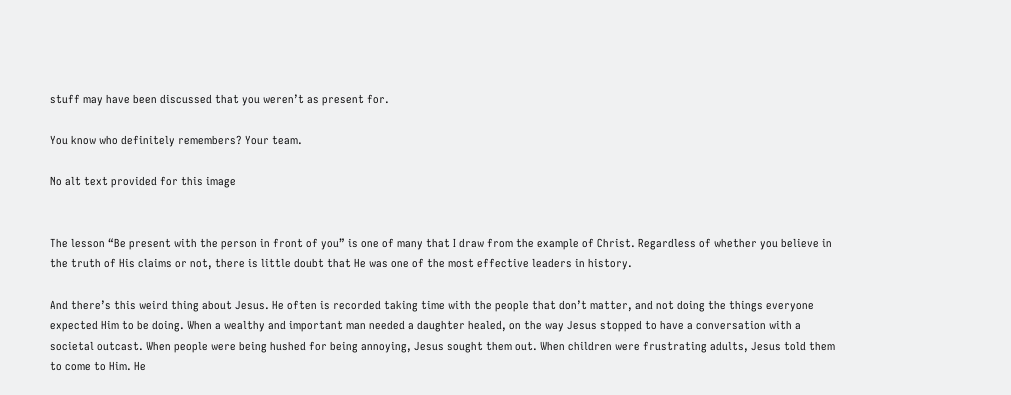stuff may have been discussed that you weren’t as present for.

You know who definitely remembers? Your team.

No alt text provided for this image


The lesson “Be present with the person in front of you” is one of many that I draw from the example of Christ. Regardless of whether you believe in the truth of His claims or not, there is little doubt that He was one of the most effective leaders in history.

And there’s this weird thing about Jesus. He often is recorded taking time with the people that don’t matter, and not doing the things everyone expected Him to be doing. When a wealthy and important man needed a daughter healed, on the way Jesus stopped to have a conversation with a societal outcast. When people were being hushed for being annoying, Jesus sought them out. When children were frustrating adults, Jesus told them to come to Him. He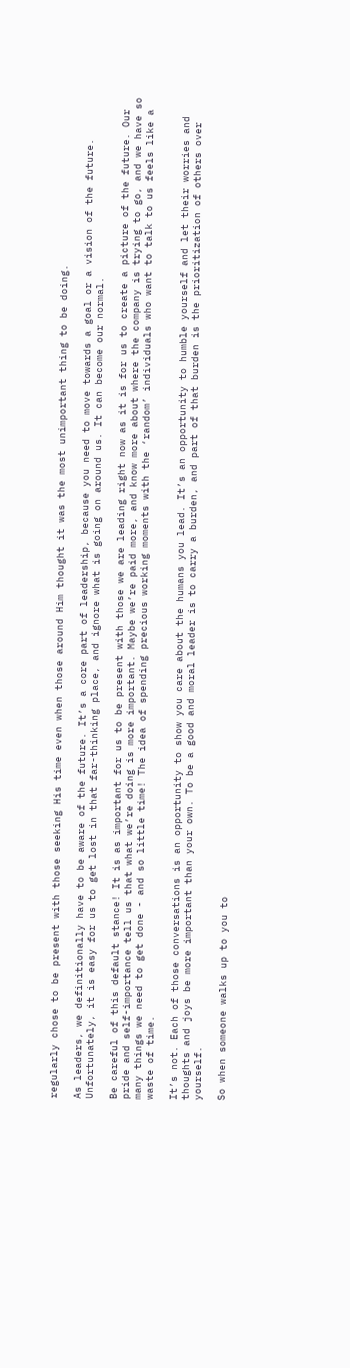regularly chose to be present with those seeking His time even when those around Him thought it was the most unimportant thing to be doing.

As leaders, we definitionally have to be aware of the future. It’s a core part of leadership, because you need to move towards a goal or a vision of the future. Unfortunately, it is easy for us to get lost in that far-thinking place, and ignore what is going on around us. It can become our normal.

Be careful of this default stance! It is as important for us to be present with those we are leading right now as it is for us to create a picture of the future. Our pride and self-importance tell us that what we’re doing is more important. Maybe we’re paid more, and know more about where the company is trying to go, and we have so many things we need to get done - and so little time! The idea of spending precious working moments with the ‘random’ individuals who want to talk to us feels like a waste of time.

It’s not. Each of those conversations is an opportunity to show you care about the humans you lead. It’s an opportunity to humble yourself and let their worries and thoughts and joys be more important than your own. To be a good and moral leader is to carry a burden, and part of that burden is the prioritization of others over yourself.

So when someone walks up to you to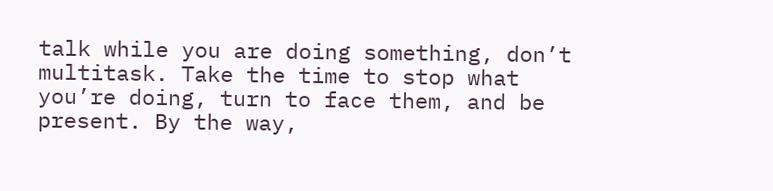talk while you are doing something, don’t multitask. Take the time to stop what you’re doing, turn to face them, and be present. By the way,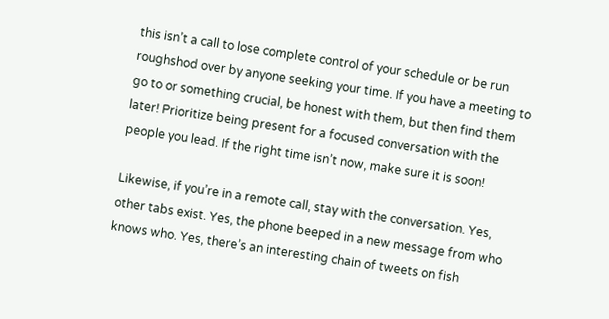this isn’t a call to lose complete control of your schedule or be run roughshod over by anyone seeking your time. If you have a meeting to go to or something crucial, be honest with them, but then find them later! Prioritize being present for a focused conversation with the people you lead. If the right time isn’t now, make sure it is soon!

Likewise, if you’re in a remote call, stay with the conversation. Yes, other tabs exist. Yes, the phone beeped in a new message from who knows who. Yes, there’s an interesting chain of tweets on fish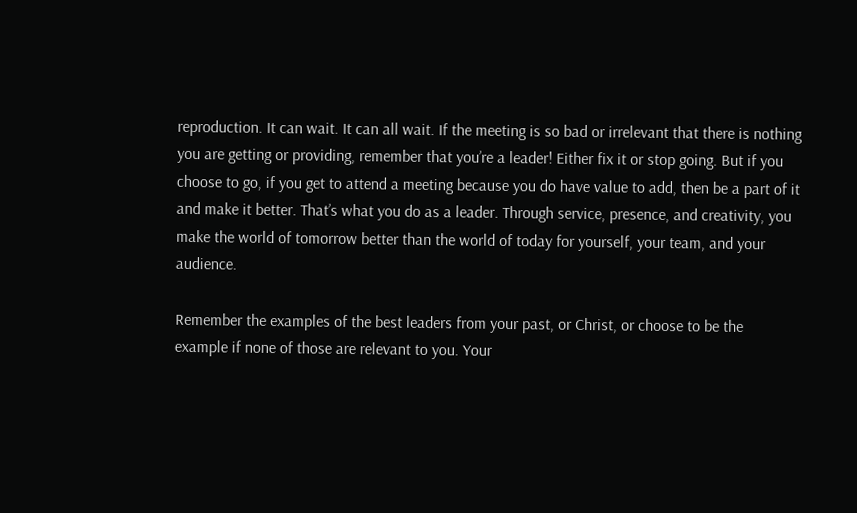reproduction. It can wait. It can all wait. If the meeting is so bad or irrelevant that there is nothing you are getting or providing, remember that you’re a leader! Either fix it or stop going. But if you choose to go, if you get to attend a meeting because you do have value to add, then be a part of it and make it better. That’s what you do as a leader. Through service, presence, and creativity, you make the world of tomorrow better than the world of today for yourself, your team, and your audience.

Remember the examples of the best leaders from your past, or Christ, or choose to be the example if none of those are relevant to you. Your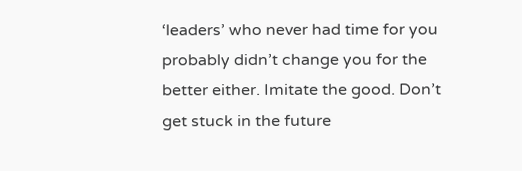‘leaders’ who never had time for you probably didn’t change you for the better either. Imitate the good. Don’t get stuck in the future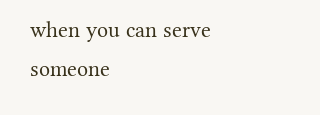when you can serve someone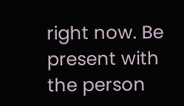right now. Be present with the person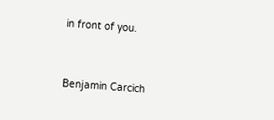in front of you.


Benjamin Carcich